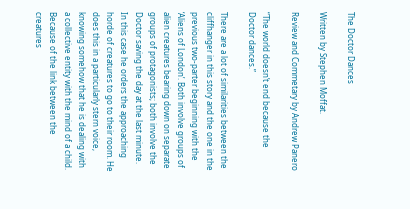The Doctor Dances

Written by Stephen Moffat.

Review and Commetary by Andrew Panero

“The world doesn’t end because the Doctor dances.”

There are a lot of similarities between the cliffhanger in this story and the one in the previous two-parter beginning with the ‘Aliens of London’. Both involve groups of alien creatures bearing down on separate groups of protagonists; both involve the Doctor saving the day at the last minute. In this case he orders the approaching horde of creatures to go to their room. He does this in a particularly stern voice, knowing somehow that he is dealing with a collective entity with the mind of a child. Because of the link between the creatures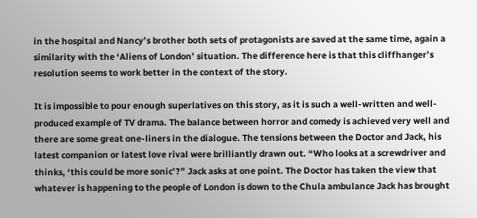in the hospital and Nancy’s brother both sets of protagonists are saved at the same time, again a similarity with the ‘Aliens of London’ situation. The difference here is that this cliffhanger’s resolution seems to work better in the context of the story.

It is impossible to pour enough superlatives on this story, as it is such a well-written and well-produced example of TV drama. The balance between horror and comedy is achieved very well and there are some great one-liners in the dialogue. The tensions between the Doctor and Jack, his latest companion or latest love rival were brilliantly drawn out. “Who looks at a screwdriver and thinks, ‘this could be more sonic’?” Jack asks at one point. The Doctor has taken the view that whatever is happening to the people of London is down to the Chula ambulance Jack has brought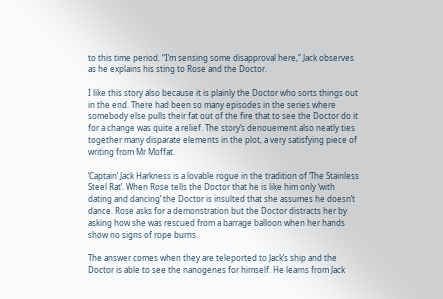to this time period. “I’m sensing some disapproval here,” Jack observes as he explains his sting to Rose and the Doctor.

I like this story also because it is plainly the Doctor who sorts things out in the end. There had been so many episodes in the series where somebody else pulls their fat out of the fire that to see the Doctor do it for a change was quite a relief. The story’s denouement also neatly ties together many disparate elements in the plot, a very satisfying piece of writing from Mr Moffat.

‘Captain’ Jack Harkness is a lovable rogue in the tradition of ‘The Stainless Steel Rat’. When Rose tells the Doctor that he is like him only ‘with dating and dancing’ the Doctor is insulted that she assumes he doesn’t dance. Rose asks for a demonstration but the Doctor distracts her by asking how she was rescued from a barrage balloon when her hands show no signs of rope burns.

The answer comes when they are teleported to Jack’s ship and the Doctor is able to see the nanogenes for himself. He learns from Jack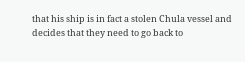that his ship is in fact a stolen Chula vessel and decides that they need to go back to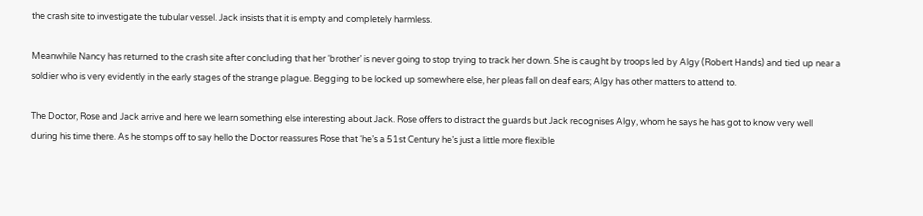the crash site to investigate the tubular vessel. Jack insists that it is empty and completely harmless.

Meanwhile Nancy has returned to the crash site after concluding that her ‘brother’ is never going to stop trying to track her down. She is caught by troops led by Algy (Robert Hands) and tied up near a soldier who is very evidently in the early stages of the strange plague. Begging to be locked up somewhere else, her pleas fall on deaf ears; Algy has other matters to attend to.

The Doctor, Rose and Jack arrive and here we learn something else interesting about Jack. Rose offers to distract the guards but Jack recognises Algy, whom he says he has got to know very well during his time there. As he stomps off to say hello the Doctor reassures Rose that ‘he’s a 51st Century he’s just a little more flexible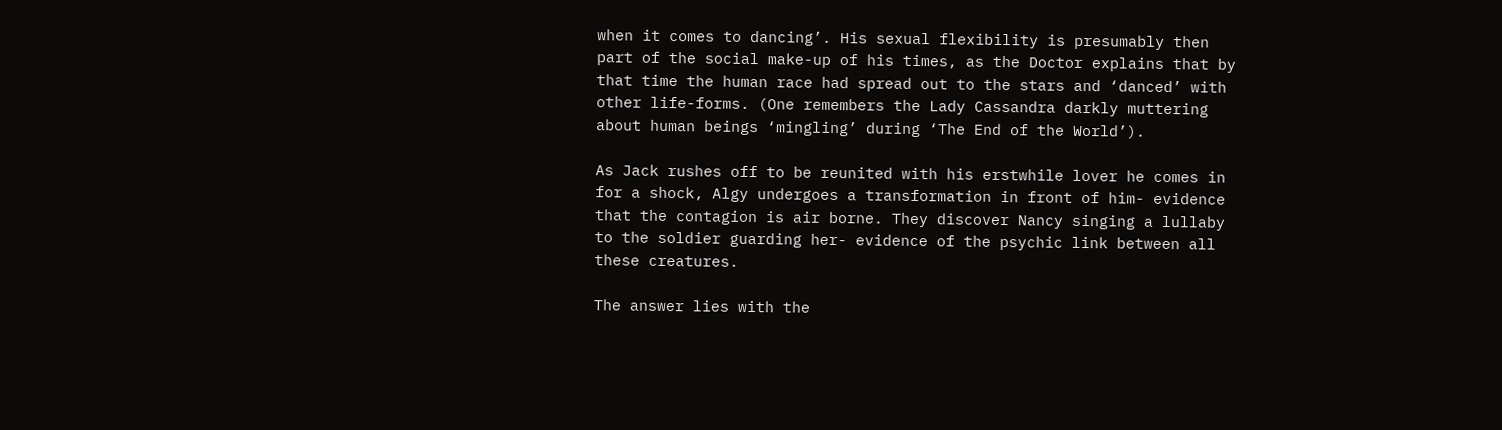when it comes to dancing’. His sexual flexibility is presumably then part of the social make-up of his times, as the Doctor explains that by that time the human race had spread out to the stars and ‘danced’ with other life-forms. (One remembers the Lady Cassandra darkly muttering about human beings ‘mingling’ during ‘The End of the World’).

As Jack rushes off to be reunited with his erstwhile lover he comes in for a shock, Algy undergoes a transformation in front of him- evidence that the contagion is air borne. They discover Nancy singing a lullaby to the soldier guarding her- evidence of the psychic link between all these creatures.

The answer lies with the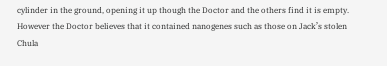cylinder in the ground, opening it up though the Doctor and the others find it is empty. However the Doctor believes that it contained nanogenes such as those on Jack’s stolen Chula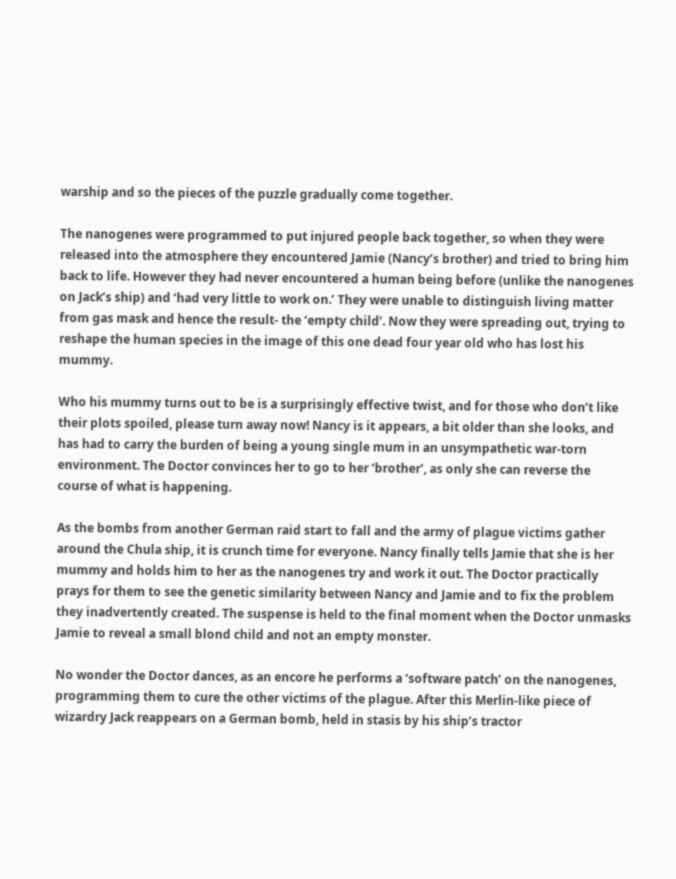warship and so the pieces of the puzzle gradually come together.

The nanogenes were programmed to put injured people back together, so when they were released into the atmosphere they encountered Jamie (Nancy’s brother) and tried to bring him back to life. However they had never encountered a human being before (unlike the nanogenes on Jack’s ship) and ‘had very little to work on.’ They were unable to distinguish living matter from gas mask and hence the result- the ‘empty child’. Now they were spreading out, trying to reshape the human species in the image of this one dead four year old who has lost his mummy.

Who his mummy turns out to be is a surprisingly effective twist, and for those who don’t like their plots spoiled, please turn away now! Nancy is it appears, a bit older than she looks, and has had to carry the burden of being a young single mum in an unsympathetic war-torn environment. The Doctor convinces her to go to her ‘brother’, as only she can reverse the course of what is happening.

As the bombs from another German raid start to fall and the army of plague victims gather around the Chula ship, it is crunch time for everyone. Nancy finally tells Jamie that she is her mummy and holds him to her as the nanogenes try and work it out. The Doctor practically prays for them to see the genetic similarity between Nancy and Jamie and to fix the problem they inadvertently created. The suspense is held to the final moment when the Doctor unmasks Jamie to reveal a small blond child and not an empty monster.

No wonder the Doctor dances, as an encore he performs a ‘software patch’ on the nanogenes, programming them to cure the other victims of the plague. After this Merlin-like piece of wizardry Jack reappears on a German bomb, held in stasis by his ship’s tractor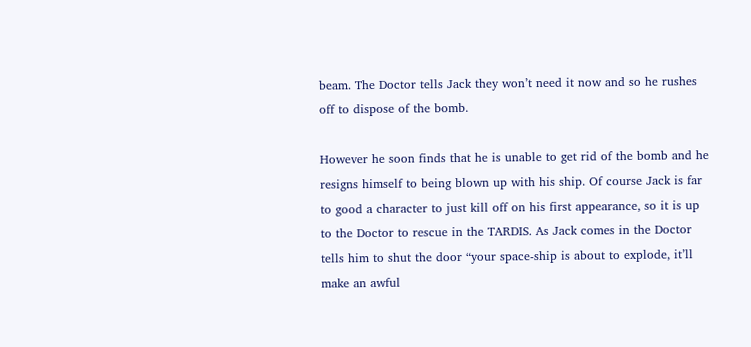beam. The Doctor tells Jack they won’t need it now and so he rushes off to dispose of the bomb.

However he soon finds that he is unable to get rid of the bomb and he resigns himself to being blown up with his ship. Of course Jack is far to good a character to just kill off on his first appearance, so it is up to the Doctor to rescue in the TARDIS. As Jack comes in the Doctor tells him to shut the door “your space-ship is about to explode, it’ll make an awful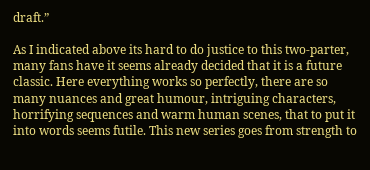draft.”

As I indicated above its hard to do justice to this two-parter, many fans have it seems already decided that it is a future classic. Here everything works so perfectly, there are so many nuances and great humour, intriguing characters, horrifying sequences and warm human scenes, that to put it into words seems futile. This new series goes from strength to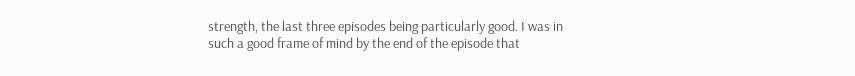strength, the last three episodes being particularly good. I was in such a good frame of mind by the end of the episode that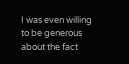I was even willing to be generous about the fact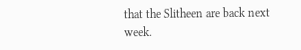that the Slitheen are back next week.